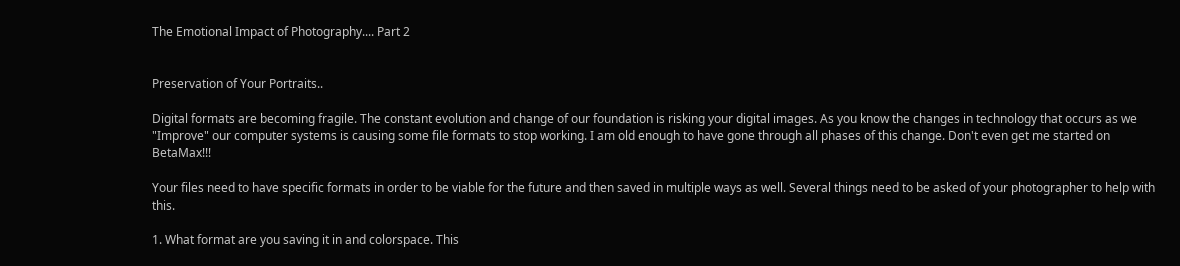The Emotional Impact of Photography.... Part 2


Preservation of Your Portraits..

Digital formats are becoming fragile. The constant evolution and change of our foundation is risking your digital images. As you know the changes in technology that occurs as we "Improve" our computer systems is causing some file formats to stop working. I am old enough to have gone through all phases of this change. Don't even get me started on BetaMax!!!

Your files need to have specific formats in order to be viable for the future and then saved in multiple ways as well. Several things need to be asked of your photographer to help with this.

1. What format are you saving it in and colorspace. This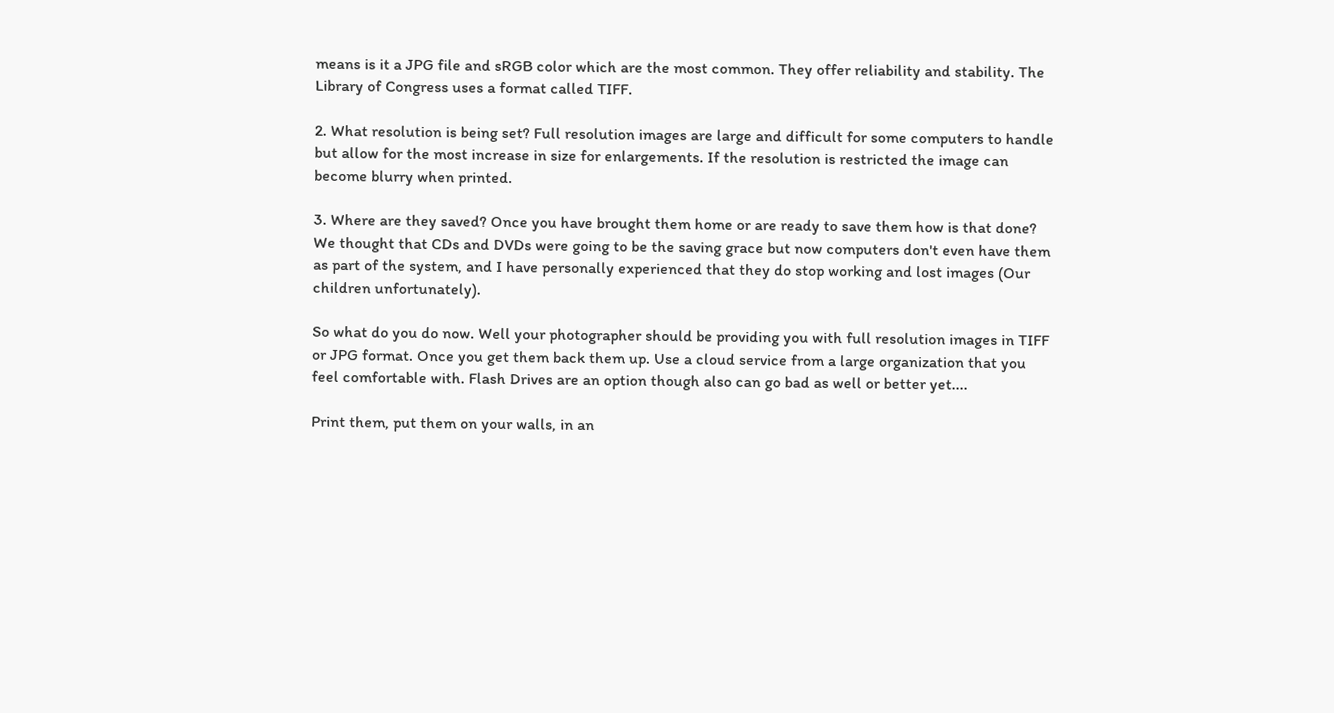means is it a JPG file and sRGB color which are the most common. They offer reliability and stability. The Library of Congress uses a format called TIFF.

2. What resolution is being set? Full resolution images are large and difficult for some computers to handle but allow for the most increase in size for enlargements. If the resolution is restricted the image can become blurry when printed.

3. Where are they saved? Once you have brought them home or are ready to save them how is that done? We thought that CDs and DVDs were going to be the saving grace but now computers don't even have them as part of the system, and I have personally experienced that they do stop working and lost images (Our children unfortunately).

So what do you do now. Well your photographer should be providing you with full resolution images in TIFF or JPG format. Once you get them back them up. Use a cloud service from a large organization that you feel comfortable with. Flash Drives are an option though also can go bad as well or better yet....

Print them, put them on your walls, in an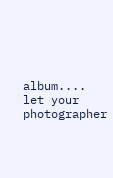album.... let your photographer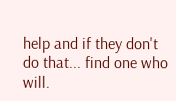help and if they don't do that... find one who will.